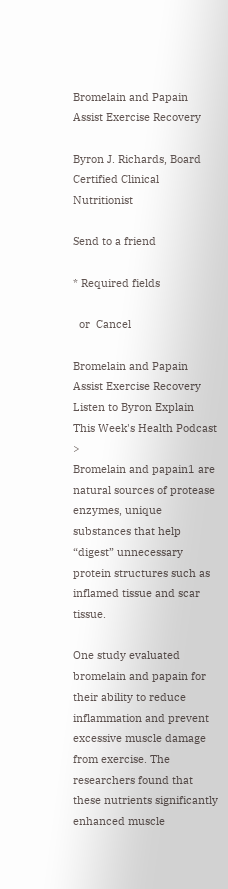Bromelain and Papain Assist Exercise Recovery

Byron J. Richards, Board Certified Clinical Nutritionist

Send to a friend

* Required fields

  or  Cancel

Bromelain and Papain Assist Exercise Recovery
Listen to Byron Explain
This Week's Health Podcast >
Bromelain and papain1 are natural sources of protease enzymes, unique substances that help “digest” unnecessary protein structures such as inflamed tissue and scar tissue.

One study evaluated bromelain and papain for their ability to reduce inflammation and prevent excessive muscle damage from exercise. The researchers found that these nutrients significantly enhanced muscle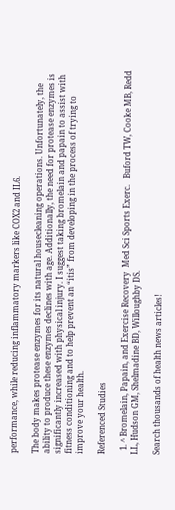performance, while reducing inflammatory markers like COX2 and IL6.

The body makes protease enzymes for its natural housecleaning operations. Unfortunately, the ability to produce these enzymes declines with age. Additionally, the need for protease enzymes is significantly increased with physical injury. I suggest taking bromelain and papain to assist with fitness conditioning and to help prevent an “itis” from developing in the process of trying to improve your health.

Referenced Studies

  1. ^ Bromelain, Papain, and Exercise Recovery  Med Sci Sports Exerc.   Buford TW, Cooke MB, Redd LL, Hudson GM, Shelmadine BD, Willoughby DS.

Search thousands of health news articles!